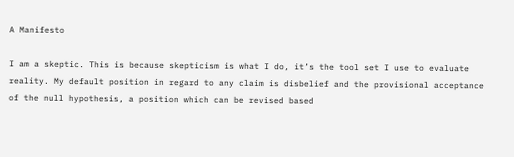A Manifesto

I am a skeptic. This is because skepticism is what I do, it’s the tool set I use to evaluate reality. My default position in regard to any claim is disbelief and the provisional acceptance of the null hypothesis, a position which can be revised based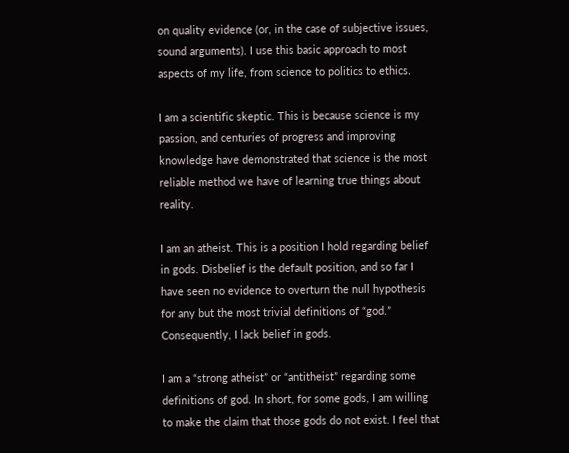on quality evidence (or, in the case of subjective issues, sound arguments). I use this basic approach to most aspects of my life, from science to politics to ethics.

I am a scientific skeptic. This is because science is my passion, and centuries of progress and improving knowledge have demonstrated that science is the most reliable method we have of learning true things about reality.

I am an atheist. This is a position I hold regarding belief in gods. Disbelief is the default position, and so far I have seen no evidence to overturn the null hypothesis for any but the most trivial definitions of “god.” Consequently, I lack belief in gods.

I am a “strong atheist” or “antitheist” regarding some definitions of god. In short, for some gods, I am willing to make the claim that those gods do not exist. I feel that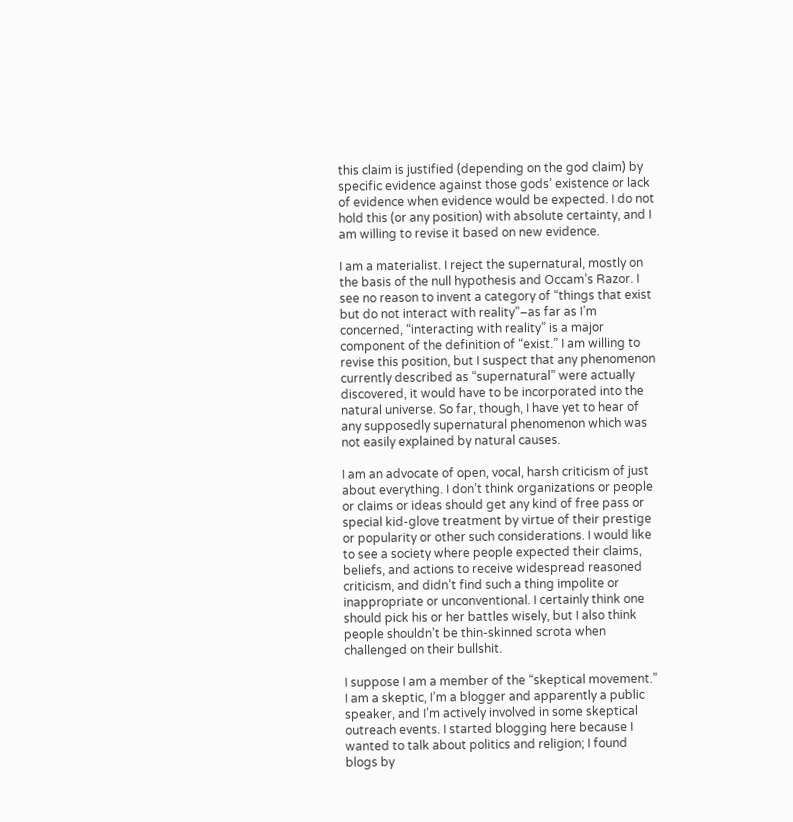this claim is justified (depending on the god claim) by specific evidence against those gods’ existence or lack of evidence when evidence would be expected. I do not hold this (or any position) with absolute certainty, and I am willing to revise it based on new evidence.

I am a materialist. I reject the supernatural, mostly on the basis of the null hypothesis and Occam’s Razor. I see no reason to invent a category of “things that exist but do not interact with reality”–as far as I’m concerned, “interacting with reality” is a major component of the definition of “exist.” I am willing to revise this position, but I suspect that any phenomenon currently described as “supernatural” were actually discovered, it would have to be incorporated into the natural universe. So far, though, I have yet to hear of any supposedly supernatural phenomenon which was not easily explained by natural causes.

I am an advocate of open, vocal, harsh criticism of just about everything. I don’t think organizations or people or claims or ideas should get any kind of free pass or special kid-glove treatment by virtue of their prestige or popularity or other such considerations. I would like to see a society where people expected their claims, beliefs, and actions to receive widespread reasoned criticism, and didn’t find such a thing impolite or inappropriate or unconventional. I certainly think one should pick his or her battles wisely, but I also think people shouldn’t be thin-skinned scrota when challenged on their bullshit.

I suppose I am a member of the “skeptical movement.” I am a skeptic, I’m a blogger and apparently a public speaker, and I’m actively involved in some skeptical outreach events. I started blogging here because I wanted to talk about politics and religion; I found blogs by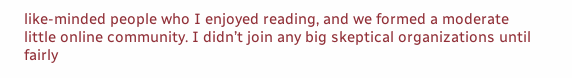like-minded people who I enjoyed reading, and we formed a moderate little online community. I didn’t join any big skeptical organizations until fairly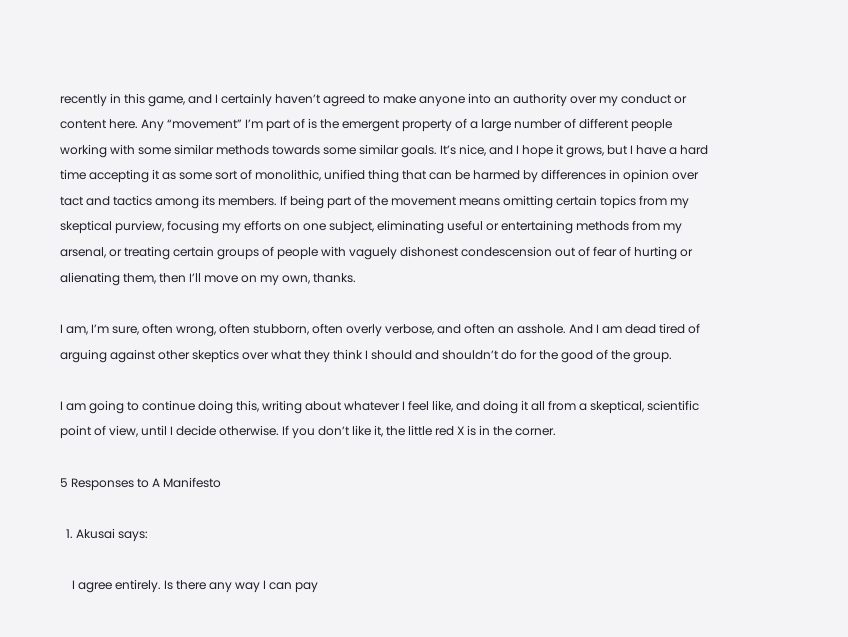recently in this game, and I certainly haven’t agreed to make anyone into an authority over my conduct or content here. Any “movement” I’m part of is the emergent property of a large number of different people working with some similar methods towards some similar goals. It’s nice, and I hope it grows, but I have a hard time accepting it as some sort of monolithic, unified thing that can be harmed by differences in opinion over tact and tactics among its members. If being part of the movement means omitting certain topics from my skeptical purview, focusing my efforts on one subject, eliminating useful or entertaining methods from my arsenal, or treating certain groups of people with vaguely dishonest condescension out of fear of hurting or alienating them, then I’ll move on my own, thanks.

I am, I’m sure, often wrong, often stubborn, often overly verbose, and often an asshole. And I am dead tired of arguing against other skeptics over what they think I should and shouldn’t do for the good of the group.

I am going to continue doing this, writing about whatever I feel like, and doing it all from a skeptical, scientific point of view, until I decide otherwise. If you don’t like it, the little red X is in the corner.

5 Responses to A Manifesto

  1. Akusai says:

    I agree entirely. Is there any way I can pay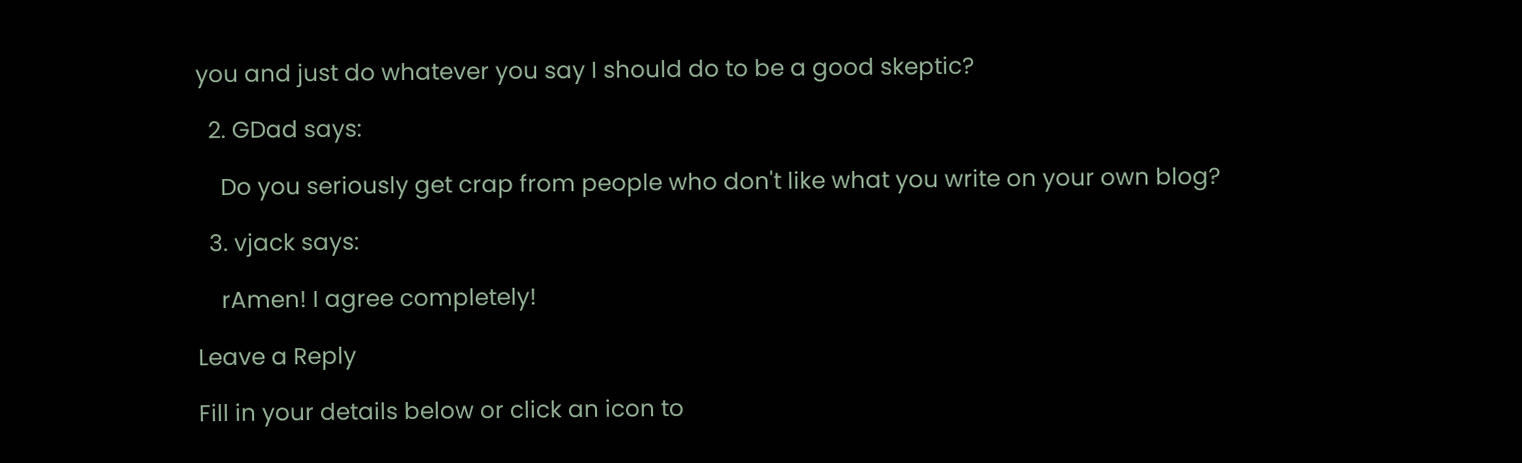you and just do whatever you say I should do to be a good skeptic?

  2. GDad says:

    Do you seriously get crap from people who don't like what you write on your own blog?

  3. vjack says:

    rAmen! I agree completely!

Leave a Reply

Fill in your details below or click an icon to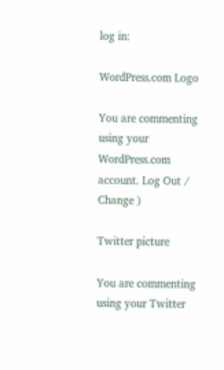log in:

WordPress.com Logo

You are commenting using your WordPress.com account. Log Out /  Change )

Twitter picture

You are commenting using your Twitter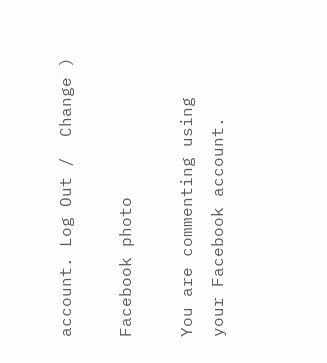account. Log Out /  Change )

Facebook photo

You are commenting using your Facebook account.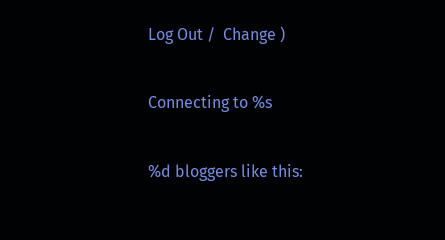Log Out /  Change )

Connecting to %s

%d bloggers like this: